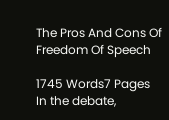The Pros And Cons Of Freedom Of Speech

1745 Words7 Pages
In the debate,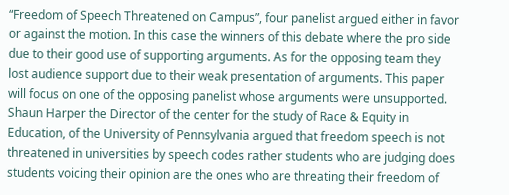“Freedom of Speech Threatened on Campus”, four panelist argued either in favor or against the motion. In this case the winners of this debate where the pro side due to their good use of supporting arguments. As for the opposing team they lost audience support due to their weak presentation of arguments. This paper will focus on one of the opposing panelist whose arguments were unsupported. Shaun Harper the Director of the center for the study of Race & Equity in Education, of the University of Pennsylvania argued that freedom speech is not threatened in universities by speech codes rather students who are judging does students voicing their opinion are the ones who are threating their freedom of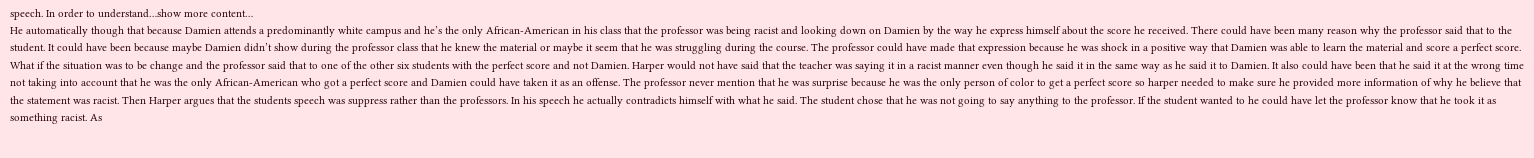speech. In order to understand…show more content…
He automatically though that because Damien attends a predominantly white campus and he’s the only African-American in his class that the professor was being racist and looking down on Damien by the way he express himself about the score he received. There could have been many reason why the professor said that to the student. It could have been because maybe Damien didn’t show during the professor class that he knew the material or maybe it seem that he was struggling during the course. The professor could have made that expression because he was shock in a positive way that Damien was able to learn the material and score a perfect score. What if the situation was to be change and the professor said that to one of the other six students with the perfect score and not Damien. Harper would not have said that the teacher was saying it in a racist manner even though he said it in the same way as he said it to Damien. It also could have been that he said it at the wrong time not taking into account that he was the only African-American who got a perfect score and Damien could have taken it as an offense. The professor never mention that he was surprise because he was the only person of color to get a perfect score so harper needed to make sure he provided more information of why he believe that the statement was racist. Then Harper argues that the students speech was suppress rather than the professors. In his speech he actually contradicts himself with what he said. The student chose that he was not going to say anything to the professor. If the student wanted to he could have let the professor know that he took it as something racist. As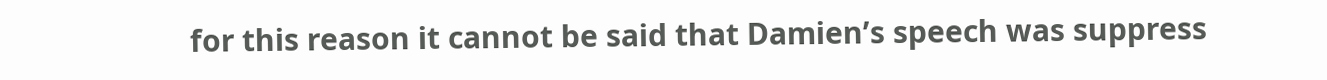for this reason it cannot be said that Damien’s speech was suppress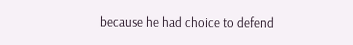because he had choice to defend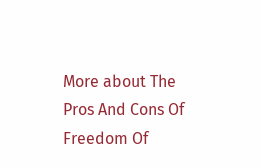More about The Pros And Cons Of Freedom Of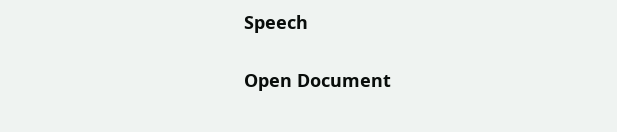Speech

Open Document